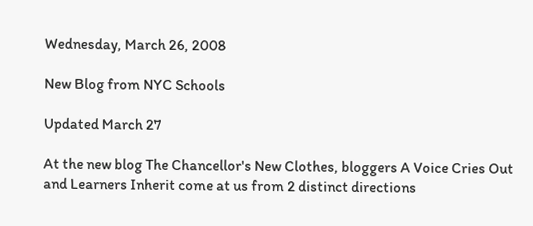Wednesday, March 26, 2008

New Blog from NYC Schools

Updated March 27

At the new blog The Chancellor's New Clothes, bloggers A Voice Cries Out and Learners Inherit come at us from 2 distinct directions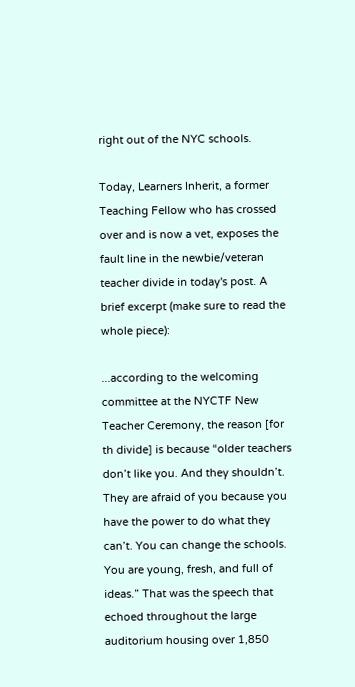right out of the NYC schools.

Today, Learners Inherit, a former Teaching Fellow who has crossed over and is now a vet, exposes the fault line in the newbie/veteran teacher divide in today's post. A brief excerpt (make sure to read the whole piece):

...according to the welcoming committee at the NYCTF New Teacher Ceremony, the reason [for th divide] is because “older teachers don’t like you. And they shouldn’t. They are afraid of you because you have the power to do what they can’t. You can change the schools. You are young, fresh, and full of ideas.” That was the speech that echoed throughout the large auditorium housing over 1,850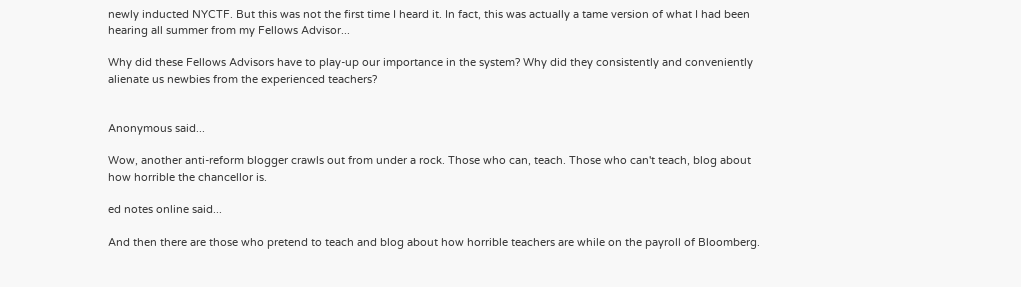newly inducted NYCTF. But this was not the first time I heard it. In fact, this was actually a tame version of what I had been hearing all summer from my Fellows Advisor...

Why did these Fellows Advisors have to play-up our importance in the system? Why did they consistently and conveniently alienate us newbies from the experienced teachers?


Anonymous said...

Wow, another anti-reform blogger crawls out from under a rock. Those who can, teach. Those who can't teach, blog about how horrible the chancellor is.

ed notes online said...

And then there are those who pretend to teach and blog about how horrible teachers are while on the payroll of Bloomberg.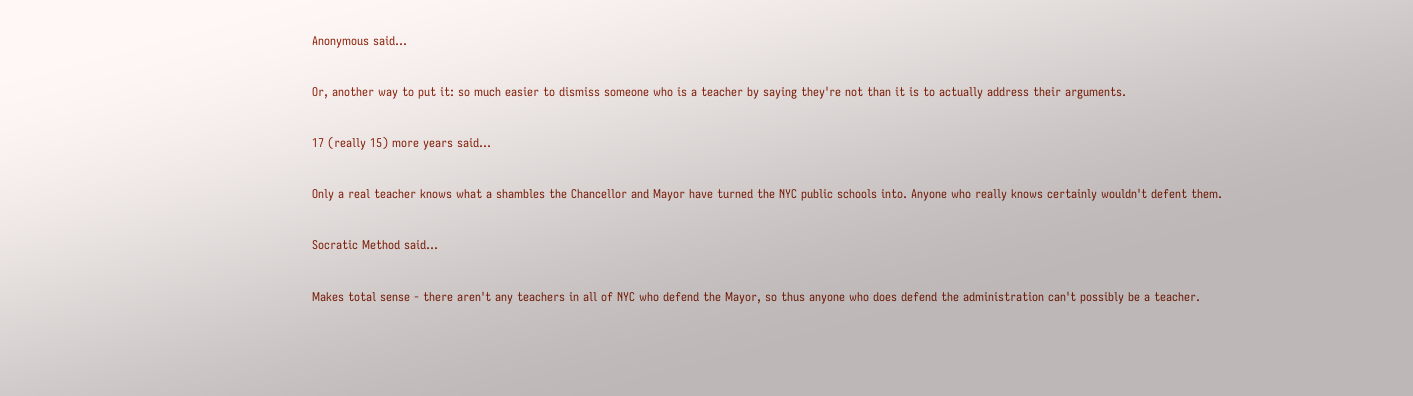Anonymous said...

Or, another way to put it: so much easier to dismiss someone who is a teacher by saying they're not than it is to actually address their arguments.

17 (really 15) more years said...

Only a real teacher knows what a shambles the Chancellor and Mayor have turned the NYC public schools into. Anyone who really knows certainly wouldn't defent them.

Socratic Method said...

Makes total sense - there aren't any teachers in all of NYC who defend the Mayor, so thus anyone who does defend the administration can't possibly be a teacher.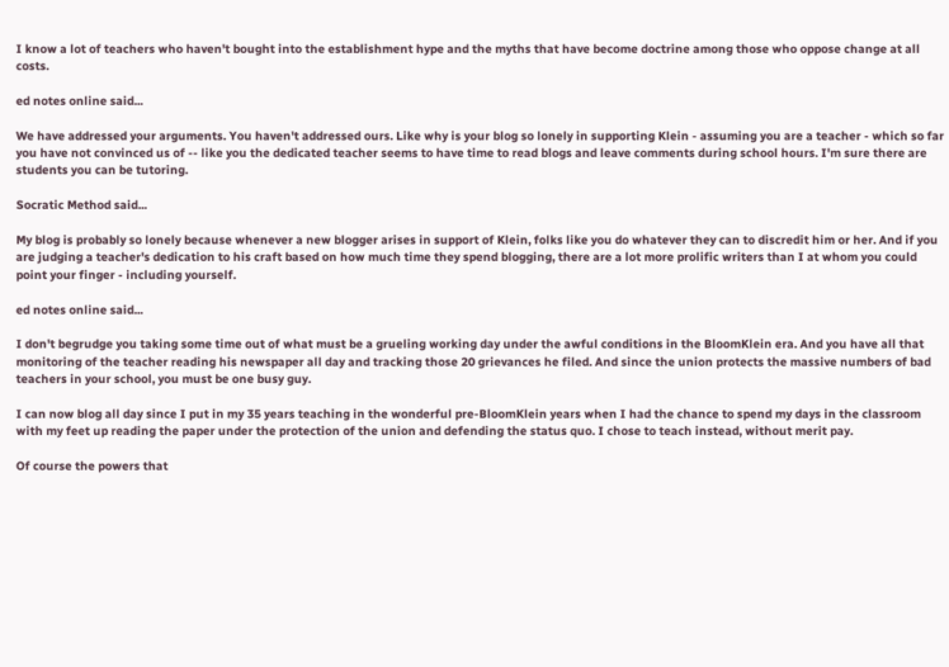I know a lot of teachers who haven't bought into the establishment hype and the myths that have become doctrine among those who oppose change at all costs.

ed notes online said...

We have addressed your arguments. You haven't addressed ours. Like why is your blog so lonely in supporting Klein - assuming you are a teacher - which so far you have not convinced us of -- like you the dedicated teacher seems to have time to read blogs and leave comments during school hours. I'm sure there are students you can be tutoring.

Socratic Method said...

My blog is probably so lonely because whenever a new blogger arises in support of Klein, folks like you do whatever they can to discredit him or her. And if you are judging a teacher's dedication to his craft based on how much time they spend blogging, there are a lot more prolific writers than I at whom you could point your finger - including yourself.

ed notes online said...

I don't begrudge you taking some time out of what must be a grueling working day under the awful conditions in the BloomKlein era. And you have all that monitoring of the teacher reading his newspaper all day and tracking those 20 grievances he filed. And since the union protects the massive numbers of bad teachers in your school, you must be one busy guy.

I can now blog all day since I put in my 35 years teaching in the wonderful pre-BloomKlein years when I had the chance to spend my days in the classroom with my feet up reading the paper under the protection of the union and defending the status quo. I chose to teach instead, without merit pay.

Of course the powers that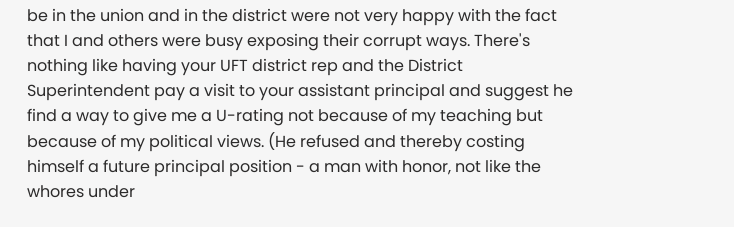be in the union and in the district were not very happy with the fact that I and others were busy exposing their corrupt ways. There's nothing like having your UFT district rep and the District Superintendent pay a visit to your assistant principal and suggest he find a way to give me a U-rating not because of my teaching but because of my political views. (He refused and thereby costing himself a future principal position - a man with honor, not like the whores under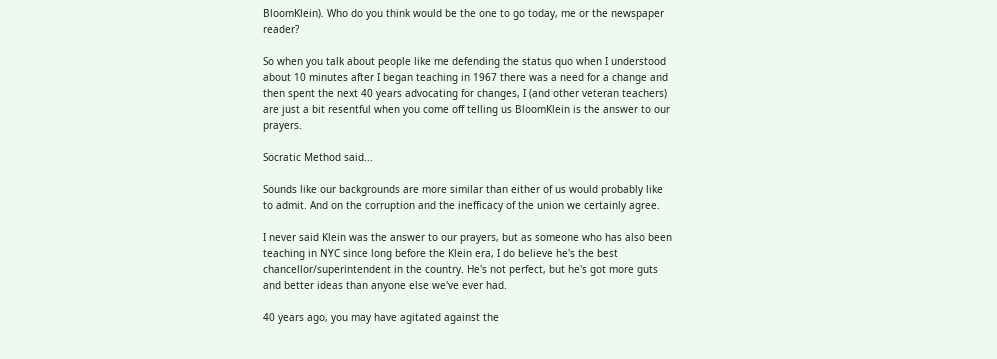BloomKlein). Who do you think would be the one to go today, me or the newspaper reader?

So when you talk about people like me defending the status quo when I understood about 10 minutes after I began teaching in 1967 there was a need for a change and then spent the next 40 years advocating for changes, I (and other veteran teachers) are just a bit resentful when you come off telling us BloomKlein is the answer to our prayers.

Socratic Method said...

Sounds like our backgrounds are more similar than either of us would probably like to admit. And on the corruption and the inefficacy of the union we certainly agree.

I never said Klein was the answer to our prayers, but as someone who has also been teaching in NYC since long before the Klein era, I do believe he's the best chancellor/superintendent in the country. He's not perfect, but he's got more guts and better ideas than anyone else we've ever had.

40 years ago, you may have agitated against the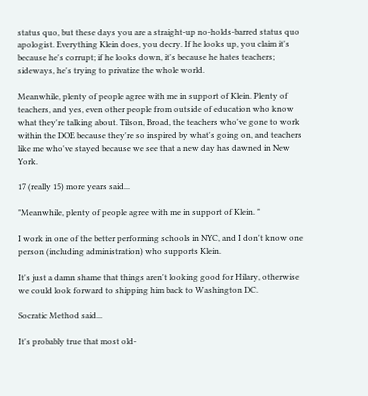status quo, but these days you are a straight-up no-holds-barred status quo apologist. Everything Klein does, you decry. If he looks up, you claim it's because he's corrupt; if he looks down, it's because he hates teachers; sideways, he's trying to privatize the whole world.

Meanwhile, plenty of people agree with me in support of Klein. Plenty of teachers, and yes, even other people from outside of education who know what they're talking about. Tilson, Broad, the teachers who've gone to work within the DOE because they're so inspired by what's going on, and teachers like me who've stayed because we see that a new day has dawned in New York.

17 (really 15) more years said...

"Meanwhile, plenty of people agree with me in support of Klein. "

I work in one of the better performing schools in NYC, and I don't know one person (including administration) who supports Klein.

It's just a damn shame that things aren't looking good for Hilary, otherwise we could look forward to shipping him back to Washington DC.

Socratic Method said...

It's probably true that most old-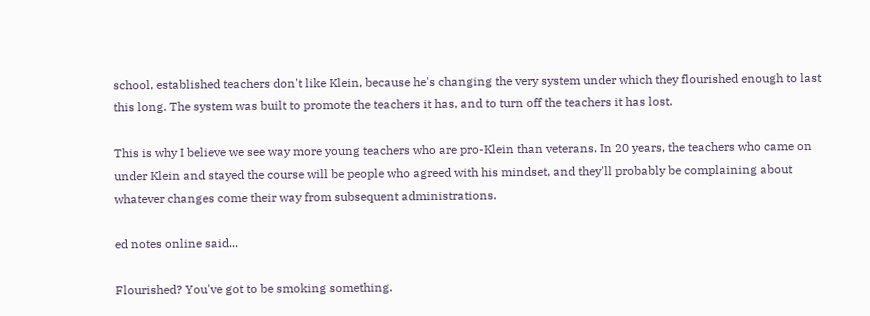school, established teachers don't like Klein, because he's changing the very system under which they flourished enough to last this long. The system was built to promote the teachers it has, and to turn off the teachers it has lost.

This is why I believe we see way more young teachers who are pro-Klein than veterans. In 20 years, the teachers who came on under Klein and stayed the course will be people who agreed with his mindset, and they'll probably be complaining about whatever changes come their way from subsequent administrations.

ed notes online said...

Flourished? You've got to be smoking something.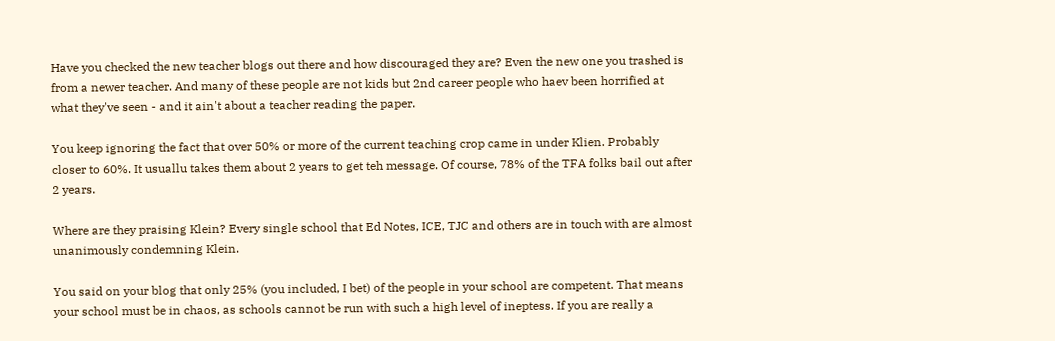Have you checked the new teacher blogs out there and how discouraged they are? Even the new one you trashed is from a newer teacher. And many of these people are not kids but 2nd career people who haev been horrified at what they've seen - and it ain't about a teacher reading the paper.

You keep ignoring the fact that over 50% or more of the current teaching crop came in under Klien. Probably closer to 60%. It usuallu takes them about 2 years to get teh message. Of course, 78% of the TFA folks bail out after 2 years.

Where are they praising Klein? Every single school that Ed Notes, ICE, TJC and others are in touch with are almost unanimously condemning Klein.

You said on your blog that only 25% (you included, I bet) of the people in your school are competent. That means your school must be in chaos, as schools cannot be run with such a high level of ineptess. If you are really a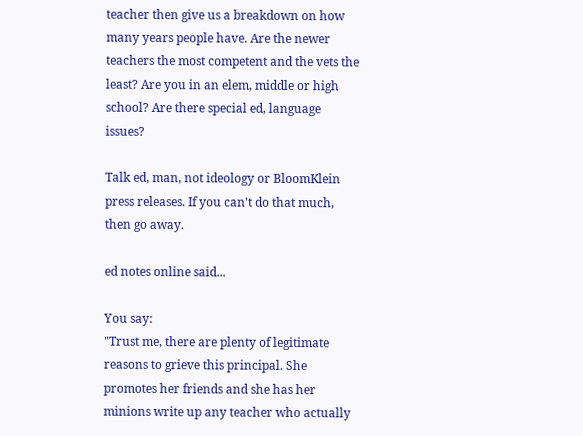teacher then give us a breakdown on how many years people have. Are the newer teachers the most competent and the vets the least? Are you in an elem, middle or high school? Are there special ed, language issues?

Talk ed, man, not ideology or BloomKlein press releases. If you can't do that much, then go away.

ed notes online said...

You say:
"Trust me, there are plenty of legitimate reasons to grieve this principal. She promotes her friends and she has her minions write up any teacher who actually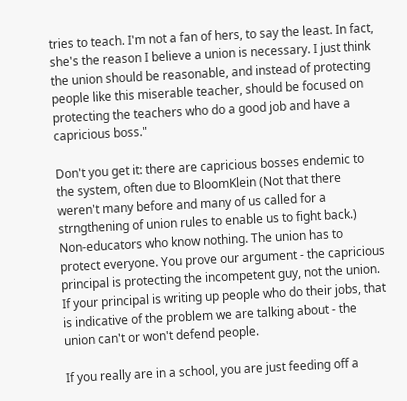tries to teach. I'm not a fan of hers, to say the least. In fact, she's the reason I believe a union is necessary. I just think the union should be reasonable, and instead of protecting people like this miserable teacher, should be focused on protecting the teachers who do a good job and have a capricious boss."

Don't you get it: there are capricious bosses endemic to the system, often due to BloomKlein (Not that there weren't many before and many of us called for a strngthening of union rules to enable us to fight back.) Non-educators who know nothing. The union has to protect everyone. You prove our argument - the capricious principal is protecting the incompetent guy, not the union. If your principal is writing up people who do their jobs, that is indicative of the problem we are talking about - the union can't or won't defend people.

If you really are in a school, you are just feeding off a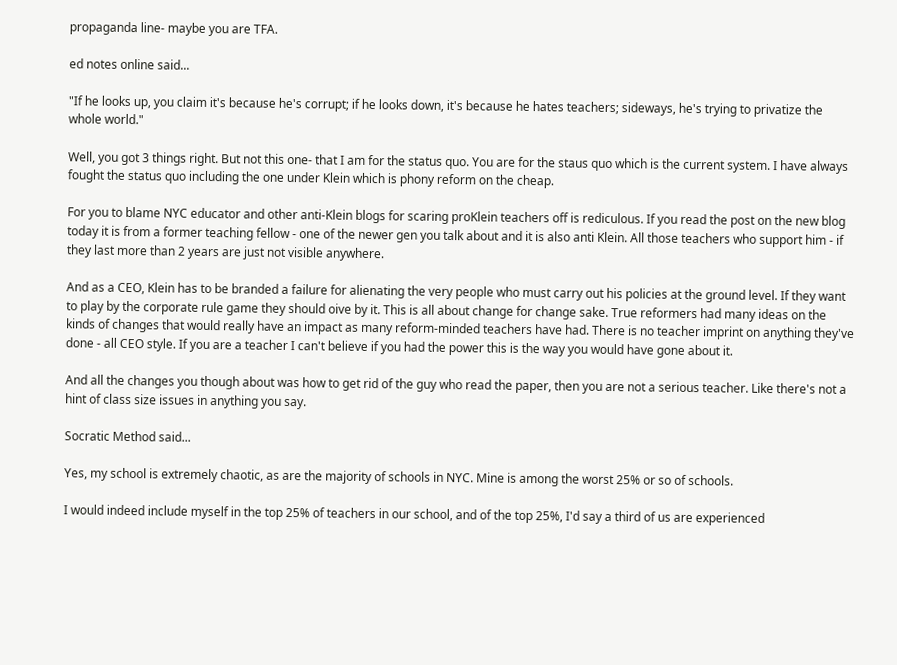propaganda line- maybe you are TFA.

ed notes online said...

"If he looks up, you claim it's because he's corrupt; if he looks down, it's because he hates teachers; sideways, he's trying to privatize the whole world."

Well, you got 3 things right. But not this one- that I am for the status quo. You are for the staus quo which is the current system. I have always fought the status quo including the one under Klein which is phony reform on the cheap.

For you to blame NYC educator and other anti-Klein blogs for scaring proKlein teachers off is rediculous. If you read the post on the new blog today it is from a former teaching fellow - one of the newer gen you talk about and it is also anti Klein. All those teachers who support him - if they last more than 2 years are just not visible anywhere.

And as a CEO, Klein has to be branded a failure for alienating the very people who must carry out his policies at the ground level. If they want to play by the corporate rule game they should oive by it. This is all about change for change sake. True reformers had many ideas on the kinds of changes that would really have an impact as many reform-minded teachers have had. There is no teacher imprint on anything they've done - all CEO style. If you are a teacher I can't believe if you had the power this is the way you would have gone about it.

And all the changes you though about was how to get rid of the guy who read the paper, then you are not a serious teacher. Like there's not a hint of class size issues in anything you say.

Socratic Method said...

Yes, my school is extremely chaotic, as are the majority of schools in NYC. Mine is among the worst 25% or so of schools.

I would indeed include myself in the top 25% of teachers in our school, and of the top 25%, I'd say a third of us are experienced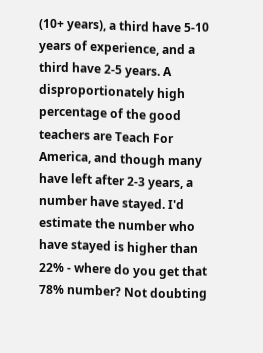(10+ years), a third have 5-10 years of experience, and a third have 2-5 years. A disproportionately high percentage of the good teachers are Teach For America, and though many have left after 2-3 years, a number have stayed. I'd estimate the number who have stayed is higher than 22% - where do you get that 78% number? Not doubting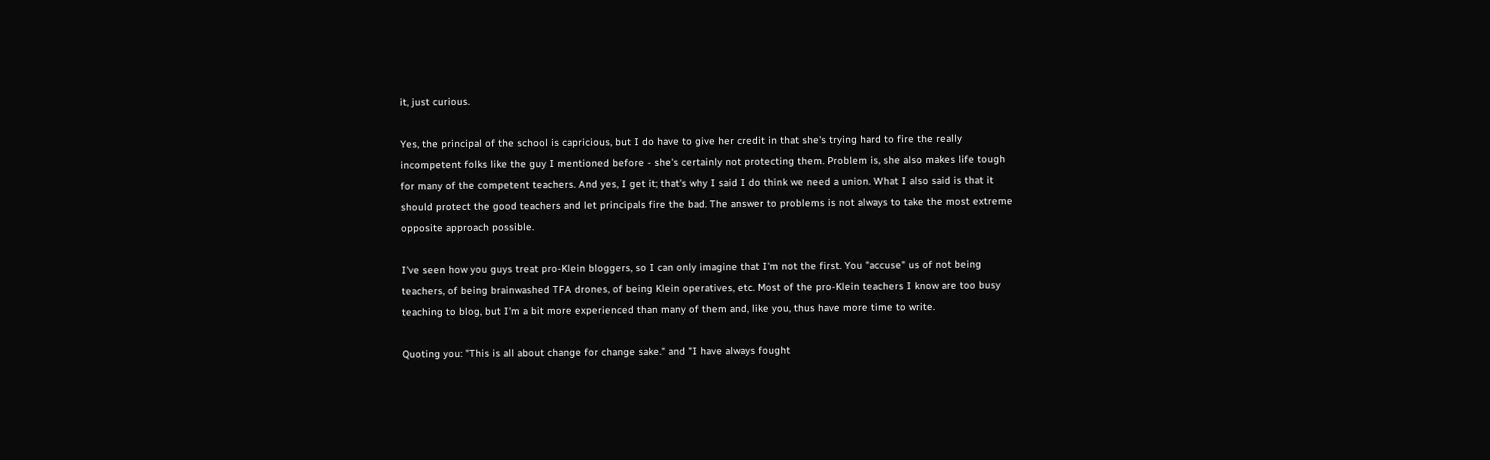it, just curious.

Yes, the principal of the school is capricious, but I do have to give her credit in that she's trying hard to fire the really incompetent folks like the guy I mentioned before - she's certainly not protecting them. Problem is, she also makes life tough for many of the competent teachers. And yes, I get it; that's why I said I do think we need a union. What I also said is that it should protect the good teachers and let principals fire the bad. The answer to problems is not always to take the most extreme opposite approach possible.

I've seen how you guys treat pro-Klein bloggers, so I can only imagine that I'm not the first. You "accuse" us of not being teachers, of being brainwashed TFA drones, of being Klein operatives, etc. Most of the pro-Klein teachers I know are too busy teaching to blog, but I'm a bit more experienced than many of them and, like you, thus have more time to write.

Quoting you: "This is all about change for change sake." and "I have always fought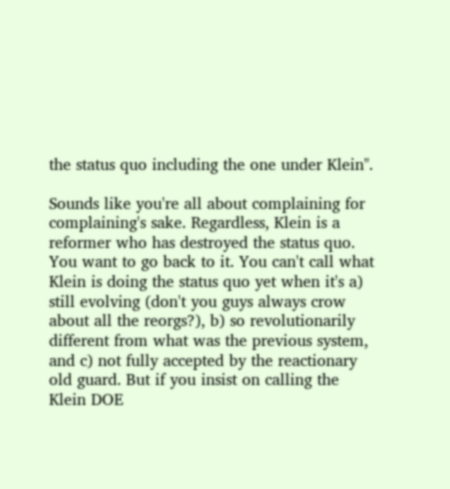the status quo including the one under Klein".

Sounds like you're all about complaining for complaining's sake. Regardless, Klein is a reformer who has destroyed the status quo. You want to go back to it. You can't call what Klein is doing the status quo yet when it's a) still evolving (don't you guys always crow about all the reorgs?), b) so revolutionarily different from what was the previous system, and c) not fully accepted by the reactionary old guard. But if you insist on calling the Klein DOE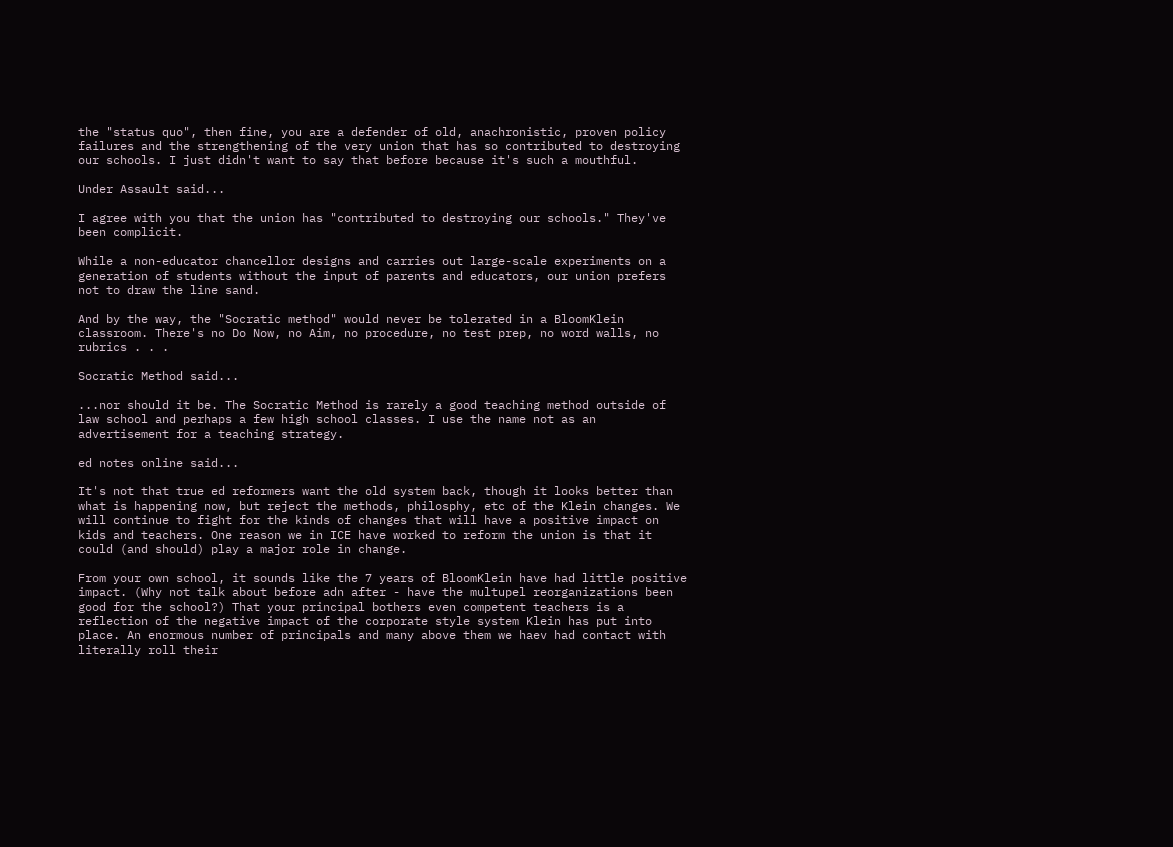the "status quo", then fine, you are a defender of old, anachronistic, proven policy failures and the strengthening of the very union that has so contributed to destroying our schools. I just didn't want to say that before because it's such a mouthful.

Under Assault said...

I agree with you that the union has "contributed to destroying our schools." They've been complicit.

While a non-educator chancellor designs and carries out large-scale experiments on a generation of students without the input of parents and educators, our union prefers not to draw the line sand.

And by the way, the "Socratic method" would never be tolerated in a BloomKlein classroom. There's no Do Now, no Aim, no procedure, no test prep, no word walls, no rubrics . . .

Socratic Method said...

...nor should it be. The Socratic Method is rarely a good teaching method outside of law school and perhaps a few high school classes. I use the name not as an advertisement for a teaching strategy.

ed notes online said...

It's not that true ed reformers want the old system back, though it looks better than what is happening now, but reject the methods, philosphy, etc of the Klein changes. We will continue to fight for the kinds of changes that will have a positive impact on kids and teachers. One reason we in ICE have worked to reform the union is that it could (and should) play a major role in change.

From your own school, it sounds like the 7 years of BloomKlein have had little positive impact. (Why not talk about before adn after - have the multupel reorganizations been good for the school?) That your principal bothers even competent teachers is a reflection of the negative impact of the corporate style system Klein has put into place. An enormous number of principals and many above them we haev had contact with literally roll their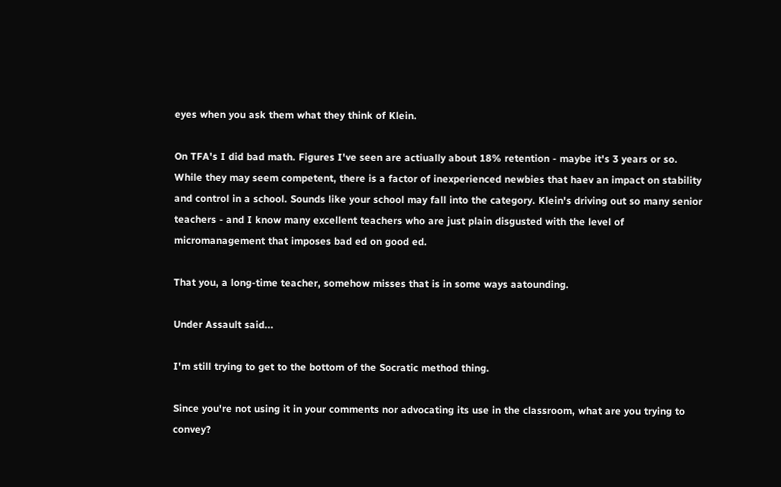eyes when you ask them what they think of Klein.

On TFA's I did bad math. Figures I've seen are actiually about 18% retention - maybe it's 3 years or so. While they may seem competent, there is a factor of inexperienced newbies that haev an impact on stability and control in a school. Sounds like your school may fall into the category. Klein's driving out so many senior teachers - and I know many excellent teachers who are just plain disgusted with the level of micromanagement that imposes bad ed on good ed.

That you, a long-time teacher, somehow misses that is in some ways aatounding.

Under Assault said...

I'm still trying to get to the bottom of the Socratic method thing.

Since you're not using it in your comments nor advocating its use in the classroom, what are you trying to convey?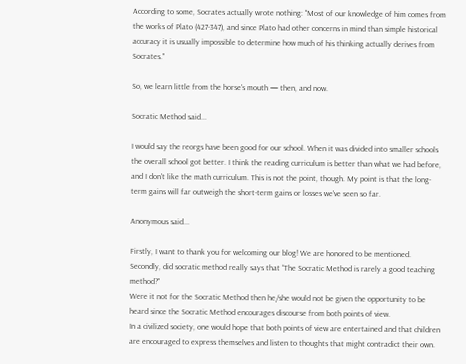According to some, Socrates actually wrote nothing: "Most of our knowledge of him comes from the works of Plato (427-347), and since Plato had other concerns in mind than simple historical accuracy it is usually impossible to determine how much of his thinking actually derives from Socrates."

So, we learn little from the horse's mouth — then, and now.

Socratic Method said...

I would say the reorgs have been good for our school. When it was divided into smaller schools the overall school got better. I think the reading curriculum is better than what we had before, and I don't like the math curriculum. This is not the point, though. My point is that the long-term gains will far outweigh the short-term gains or losses we've seen so far.

Anonymous said...

Firstly, I want to thank you for welcoming our blog! We are honored to be mentioned.
Secondly, did socratic method really says that “The Socratic Method is rarely a good teaching method?"
Were it not for the Socratic Method then he/she would not be given the opportunity to be heard since the Socratic Method encourages discourse from both points of view.
In a civilized society, one would hope that both points of view are entertained and that children are encouraged to express themselves and listen to thoughts that might contradict their own.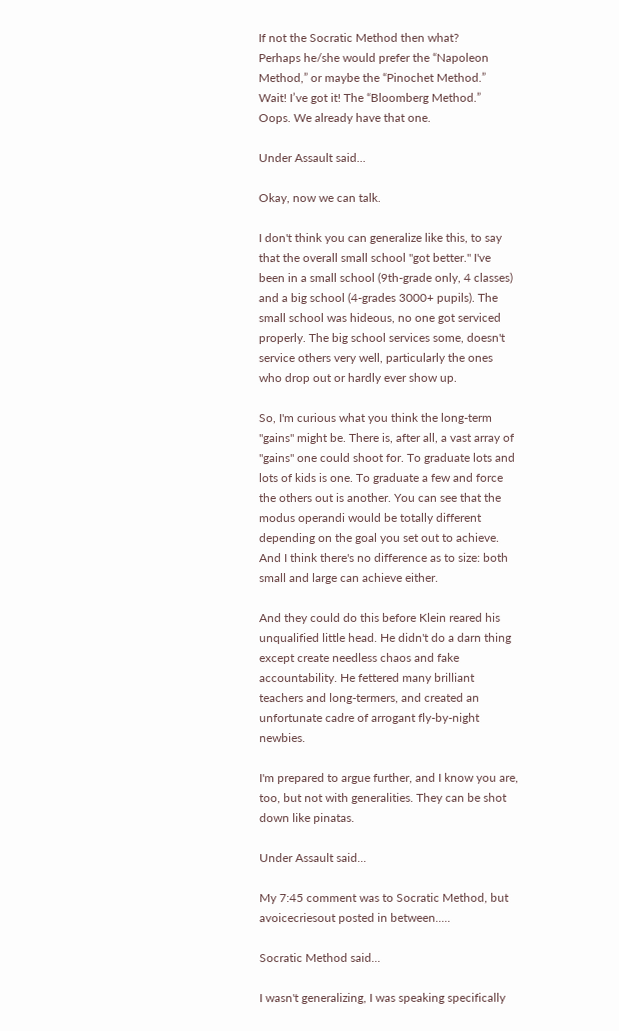If not the Socratic Method then what?
Perhaps he/she would prefer the “Napoleon Method,” or maybe the “Pinochet Method.”
Wait! I’ve got it! The “Bloomberg Method.”
Oops. We already have that one.

Under Assault said...

Okay, now we can talk.

I don't think you can generalize like this, to say that the overall small school "got better." I've been in a small school (9th-grade only, 4 classes) and a big school (4-grades 3000+ pupils). The small school was hideous, no one got serviced properly. The big school services some, doesn't service others very well, particularly the ones who drop out or hardly ever show up.

So, I'm curious what you think the long-term "gains" might be. There is, after all, a vast array of "gains" one could shoot for. To graduate lots and lots of kids is one. To graduate a few and force the others out is another. You can see that the modus operandi would be totally different depending on the goal you set out to achieve. And I think there's no difference as to size: both small and large can achieve either.

And they could do this before Klein reared his unqualified little head. He didn't do a darn thing except create needless chaos and fake accountability. He fettered many brilliant teachers and long-termers, and created an unfortunate cadre of arrogant fly-by-night newbies.

I'm prepared to argue further, and I know you are, too, but not with generalities. They can be shot down like pinatas.

Under Assault said...

My 7:45 comment was to Socratic Method, but avoicecriesout posted in between.....

Socratic Method said...

I wasn't generalizing, I was speaking specifically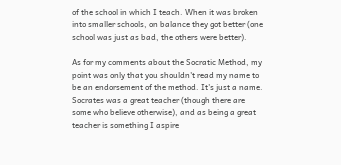of the school in which I teach. When it was broken into smaller schools, on balance they got better (one school was just as bad, the others were better).

As for my comments about the Socratic Method, my point was only that you shouldn't read my name to be an endorsement of the method. It's just a name. Socrates was a great teacher (though there are some who believe otherwise), and as being a great teacher is something I aspire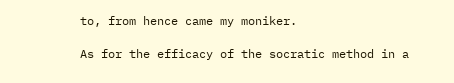to, from hence came my moniker.

As for the efficacy of the socratic method in a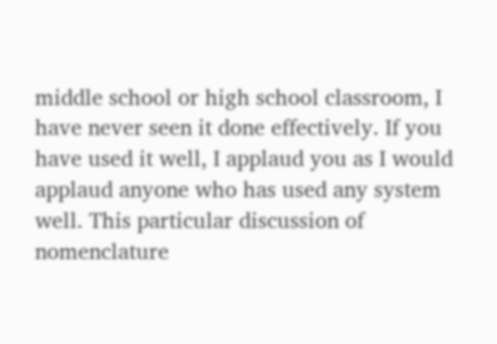middle school or high school classroom, I have never seen it done effectively. If you have used it well, I applaud you as I would applaud anyone who has used any system well. This particular discussion of nomenclature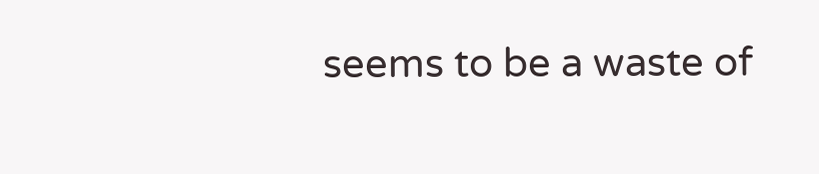seems to be a waste of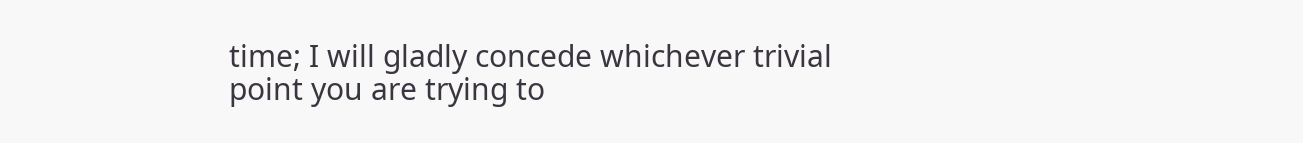time; I will gladly concede whichever trivial point you are trying to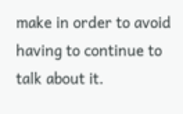make in order to avoid having to continue to talk about it.